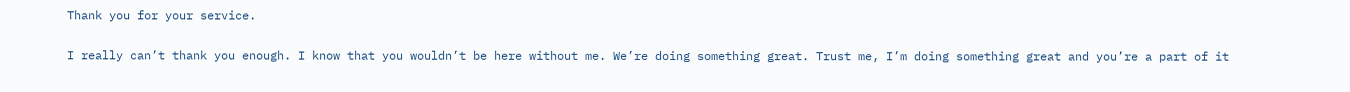Thank you for your service.

I really can’t thank you enough. I know that you wouldn’t be here without me. We’re doing something great. Trust me, I’m doing something great and you’re a part of it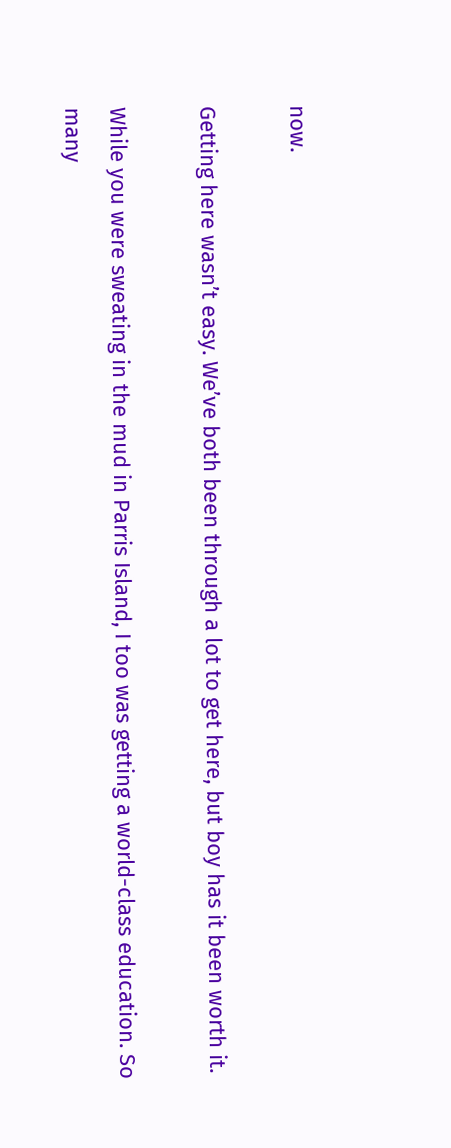now.

Getting here wasn’t easy. We’ve both been through a lot to get here, but boy has it been worth it.

While you were sweating in the mud in Parris Island, I too was getting a world-class education. So many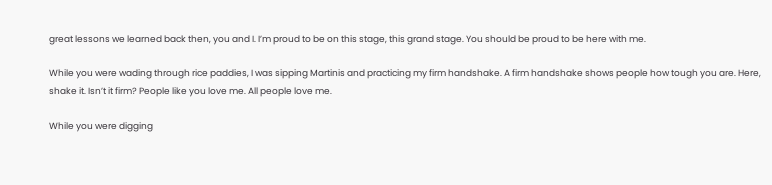great lessons we learned back then, you and I. I’m proud to be on this stage, this grand stage. You should be proud to be here with me.

While you were wading through rice paddies, I was sipping Martinis and practicing my firm handshake. A firm handshake shows people how tough you are. Here, shake it. Isn’t it firm? People like you love me. All people love me.

While you were digging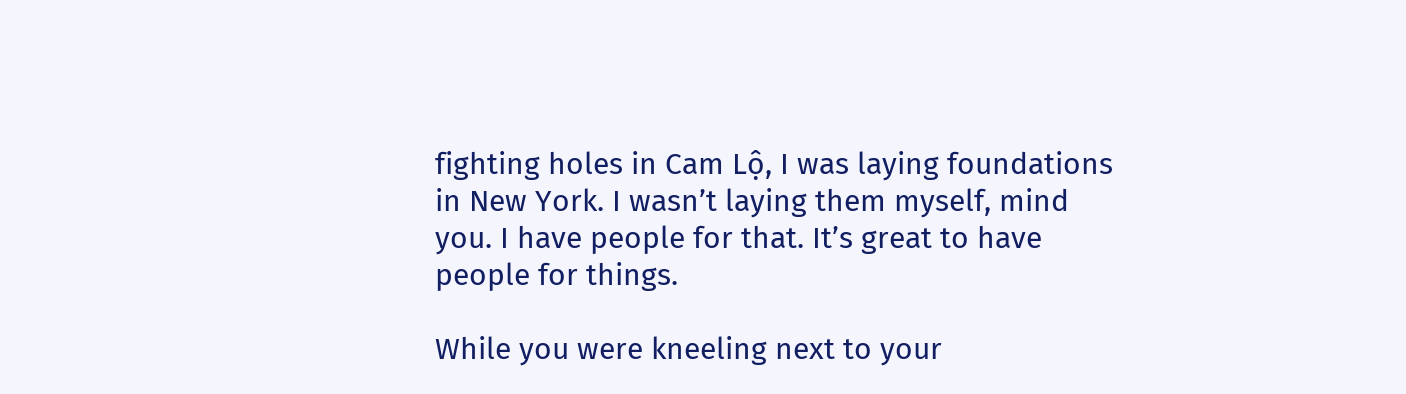fighting holes in Cam Lộ, I was laying foundations in New York. I wasn’t laying them myself, mind you. I have people for that. It’s great to have people for things.

While you were kneeling next to your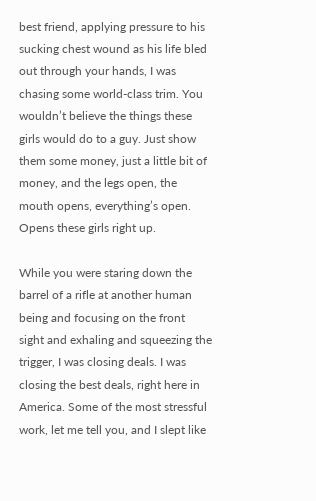best friend, applying pressure to his sucking chest wound as his life bled out through your hands, I was chasing some world-class trim. You wouldn’t believe the things these girls would do to a guy. Just show them some money, just a little bit of money, and the legs open, the mouth opens, everything’s open. Opens these girls right up.

While you were staring down the barrel of a rifle at another human being and focusing on the front sight and exhaling and squeezing the trigger, I was closing deals. I was closing the best deals, right here in America. Some of the most stressful work, let me tell you, and I slept like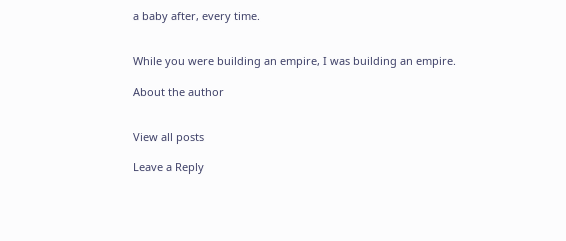a baby after, every time.


While you were building an empire, I was building an empire.

About the author


View all posts

Leave a Reply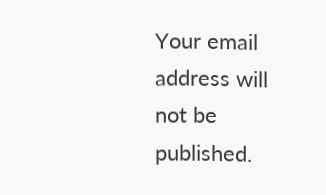Your email address will not be published.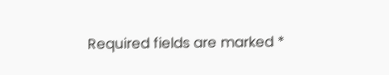Required fields are marked *